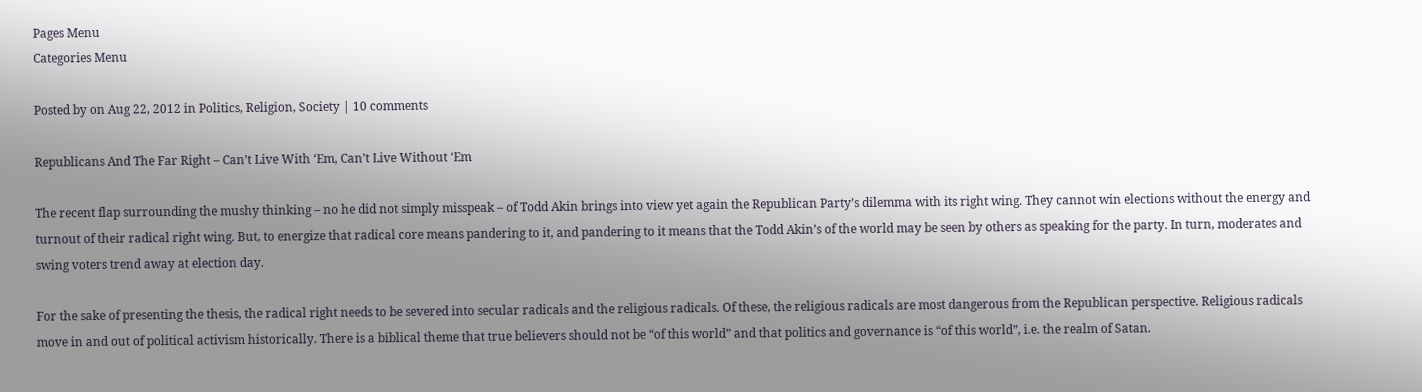Pages Menu
Categories Menu

Posted by on Aug 22, 2012 in Politics, Religion, Society | 10 comments

Republicans And The Far Right – Can’t Live With ‘Em, Can’t Live Without ‘Em

The recent flap surrounding the mushy thinking – no he did not simply misspeak – of Todd Akin brings into view yet again the Republican Party’s dilemma with its right wing. They cannot win elections without the energy and turnout of their radical right wing. But, to energize that radical core means pandering to it, and pandering to it means that the Todd Akin’s of the world may be seen by others as speaking for the party. In turn, moderates and swing voters trend away at election day.

For the sake of presenting the thesis, the radical right needs to be severed into secular radicals and the religious radicals. Of these, the religious radicals are most dangerous from the Republican perspective. Religious radicals move in and out of political activism historically. There is a biblical theme that true believers should not be “of this world” and that politics and governance is “of this world”, i.e. the realm of Satan.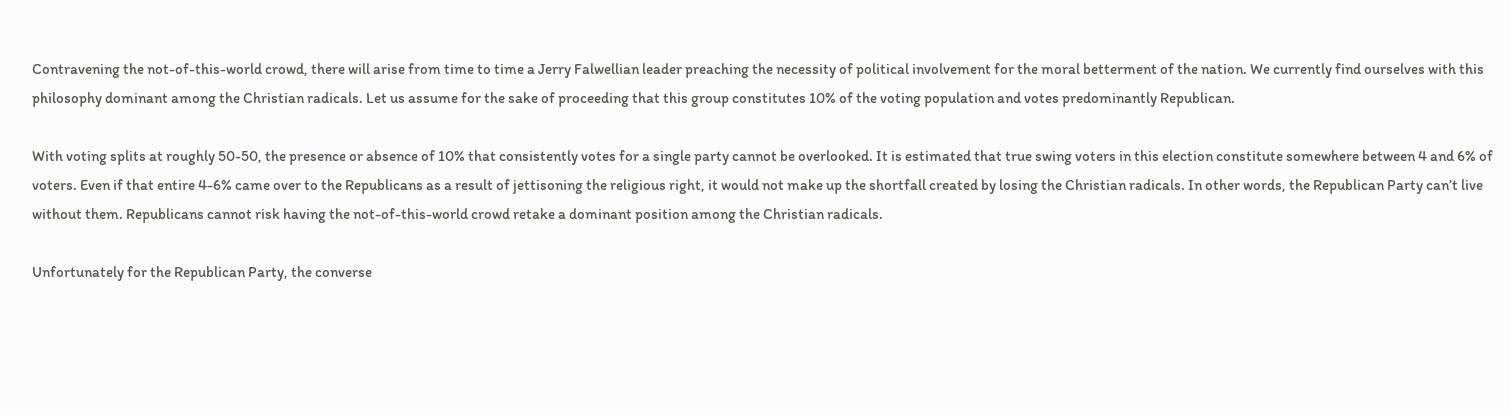Contravening the not-of-this-world crowd, there will arise from time to time a Jerry Falwellian leader preaching the necessity of political involvement for the moral betterment of the nation. We currently find ourselves with this philosophy dominant among the Christian radicals. Let us assume for the sake of proceeding that this group constitutes 10% of the voting population and votes predominantly Republican.

With voting splits at roughly 50-50, the presence or absence of 10% that consistently votes for a single party cannot be overlooked. It is estimated that true swing voters in this election constitute somewhere between 4 and 6% of voters. Even if that entire 4-6% came over to the Republicans as a result of jettisoning the religious right, it would not make up the shortfall created by losing the Christian radicals. In other words, the Republican Party can’t live without them. Republicans cannot risk having the not-of-this-world crowd retake a dominant position among the Christian radicals.

Unfortunately for the Republican Party, the converse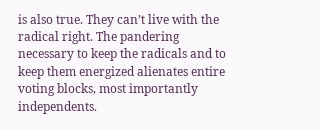is also true. They can’t live with the radical right. The pandering necessary to keep the radicals and to keep them energized alienates entire voting blocks, most importantly independents.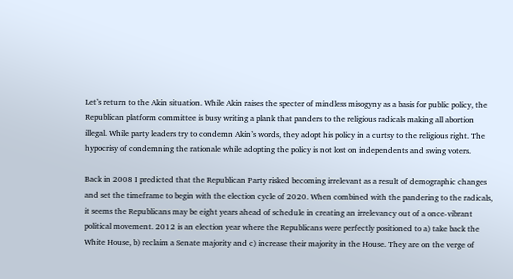Let’s return to the Akin situation. While Akin raises the specter of mindless misogyny as a basis for public policy, the Republican platform committee is busy writing a plank that panders to the religious radicals making all abortion illegal. While party leaders try to condemn Akin’s words, they adopt his policy in a curtsy to the religious right. The hypocrisy of condemning the rationale while adopting the policy is not lost on independents and swing voters.

Back in 2008 I predicted that the Republican Party risked becoming irrelevant as a result of demographic changes and set the timeframe to begin with the election cycle of 2020. When combined with the pandering to the radicals, it seems the Republicans may be eight years ahead of schedule in creating an irrelevancy out of a once-vibrant political movement. 2012 is an election year where the Republicans were perfectly positioned to a) take back the White House, b) reclaim a Senate majority and c) increase their majority in the House. They are on the verge of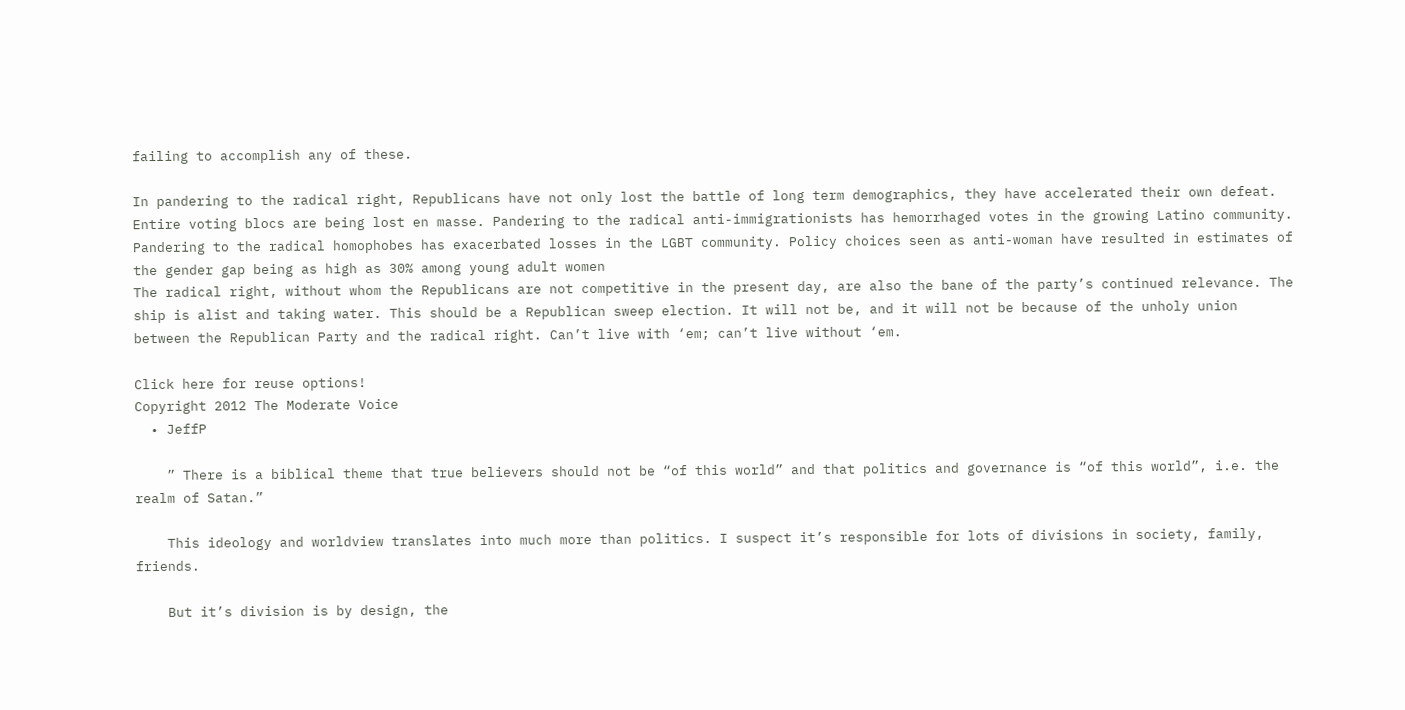failing to accomplish any of these.

In pandering to the radical right, Republicans have not only lost the battle of long term demographics, they have accelerated their own defeat. Entire voting blocs are being lost en masse. Pandering to the radical anti-immigrationists has hemorrhaged votes in the growing Latino community. Pandering to the radical homophobes has exacerbated losses in the LGBT community. Policy choices seen as anti-woman have resulted in estimates of the gender gap being as high as 30% among young adult women
The radical right, without whom the Republicans are not competitive in the present day, are also the bane of the party’s continued relevance. The ship is alist and taking water. This should be a Republican sweep election. It will not be, and it will not be because of the unholy union between the Republican Party and the radical right. Can’t live with ‘em; can’t live without ‘em.

Click here for reuse options!
Copyright 2012 The Moderate Voice
  • JeffP

    ” There is a biblical theme that true believers should not be “of this world” and that politics and governance is “of this world”, i.e. the realm of Satan.”

    This ideology and worldview translates into much more than politics. I suspect it’s responsible for lots of divisions in society, family, friends.

    But it’s division is by design, the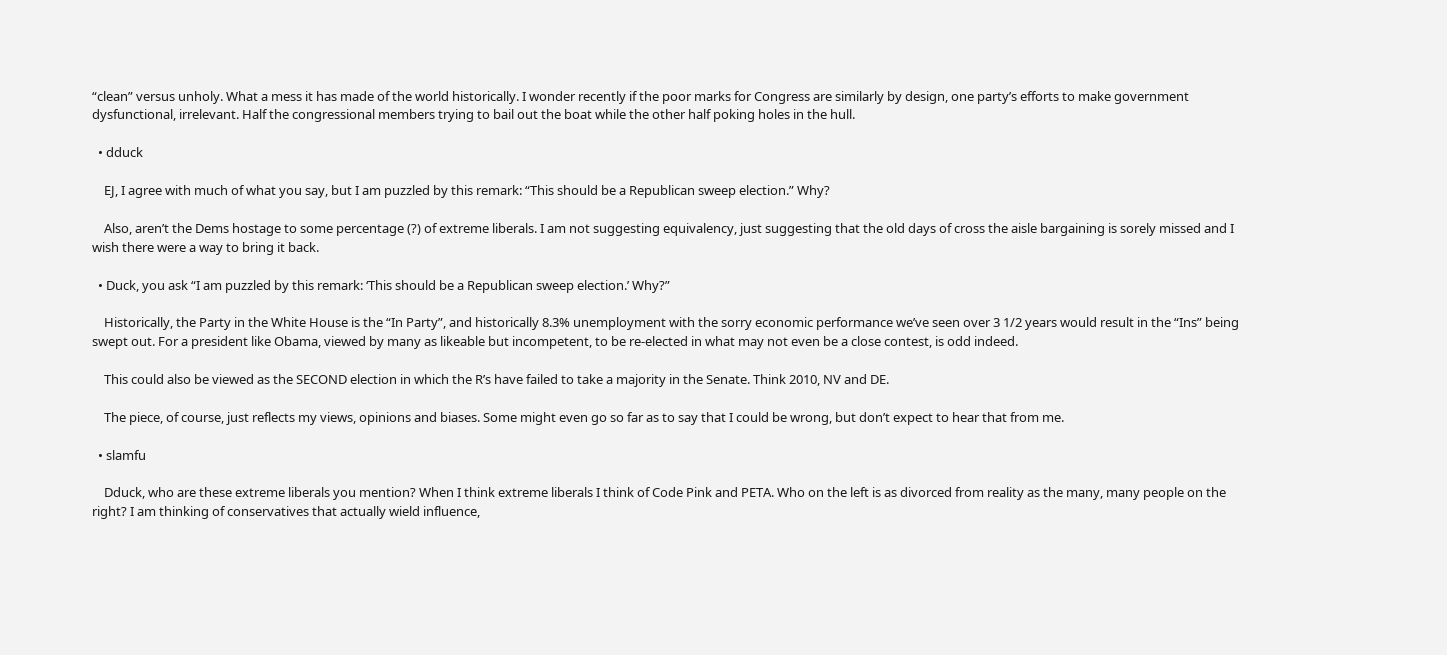“clean” versus unholy. What a mess it has made of the world historically. I wonder recently if the poor marks for Congress are similarly by design, one party’s efforts to make government dysfunctional, irrelevant. Half the congressional members trying to bail out the boat while the other half poking holes in the hull.

  • dduck

    EJ, I agree with much of what you say, but I am puzzled by this remark: “This should be a Republican sweep election.” Why?

    Also, aren’t the Dems hostage to some percentage (?) of extreme liberals. I am not suggesting equivalency, just suggesting that the old days of cross the aisle bargaining is sorely missed and I wish there were a way to bring it back.

  • Duck, you ask “I am puzzled by this remark: ‘This should be a Republican sweep election.’ Why?”

    Historically, the Party in the White House is the “In Party”, and historically 8.3% unemployment with the sorry economic performance we’ve seen over 3 1/2 years would result in the “Ins” being swept out. For a president like Obama, viewed by many as likeable but incompetent, to be re-elected in what may not even be a close contest, is odd indeed.

    This could also be viewed as the SECOND election in which the R’s have failed to take a majority in the Senate. Think 2010, NV and DE.

    The piece, of course, just reflects my views, opinions and biases. Some might even go so far as to say that I could be wrong, but don’t expect to hear that from me.

  • slamfu

    Dduck, who are these extreme liberals you mention? When I think extreme liberals I think of Code Pink and PETA. Who on the left is as divorced from reality as the many, many people on the right? I am thinking of conservatives that actually wield influence,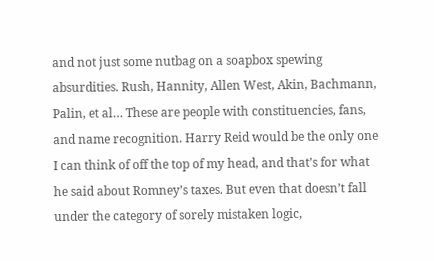and not just some nutbag on a soapbox spewing absurdities. Rush, Hannity, Allen West, Akin, Bachmann, Palin, et al… These are people with constituencies, fans, and name recognition. Harry Reid would be the only one I can think of off the top of my head, and that’s for what he said about Romney’s taxes. But even that doesn’t fall under the category of sorely mistaken logic,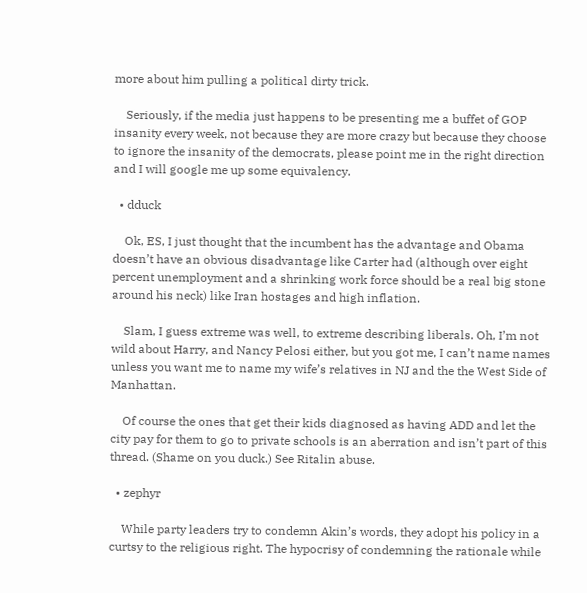more about him pulling a political dirty trick.

    Seriously, if the media just happens to be presenting me a buffet of GOP insanity every week, not because they are more crazy but because they choose to ignore the insanity of the democrats, please point me in the right direction and I will google me up some equivalency.

  • dduck

    Ok, ES, I just thought that the incumbent has the advantage and Obama doesn’t have an obvious disadvantage like Carter had (although over eight percent unemployment and a shrinking work force should be a real big stone around his neck) like Iran hostages and high inflation.

    Slam, I guess extreme was well, to extreme describing liberals. Oh, I’m not wild about Harry, and Nancy Pelosi either, but you got me, I can’t name names unless you want me to name my wife’s relatives in NJ and the the West Side of Manhattan.

    Of course the ones that get their kids diagnosed as having ADD and let the city pay for them to go to private schools is an aberration and isn’t part of this thread. (Shame on you duck.) See Ritalin abuse.

  • zephyr

    While party leaders try to condemn Akin’s words, they adopt his policy in a curtsy to the religious right. The hypocrisy of condemning the rationale while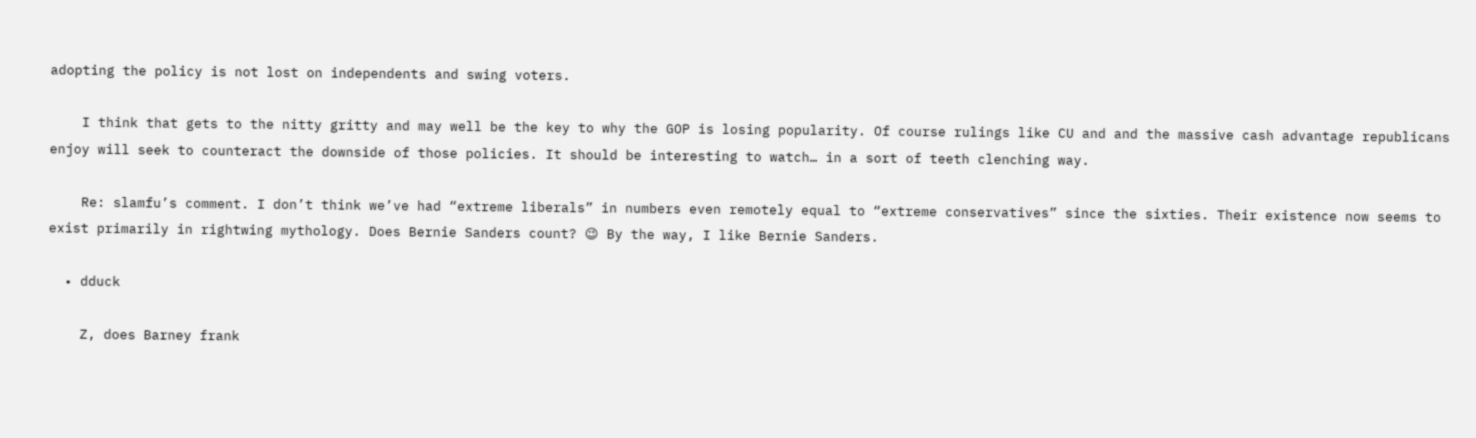adopting the policy is not lost on independents and swing voters.

    I think that gets to the nitty gritty and may well be the key to why the GOP is losing popularity. Of course rulings like CU and and the massive cash advantage republicans enjoy will seek to counteract the downside of those policies. It should be interesting to watch… in a sort of teeth clenching way.

    Re: slamfu’s comment. I don’t think we’ve had “extreme liberals” in numbers even remotely equal to “extreme conservatives” since the sixties. Their existence now seems to exist primarily in rightwing mythology. Does Bernie Sanders count? 😉 By the way, I like Bernie Sanders.

  • dduck

    Z, does Barney frank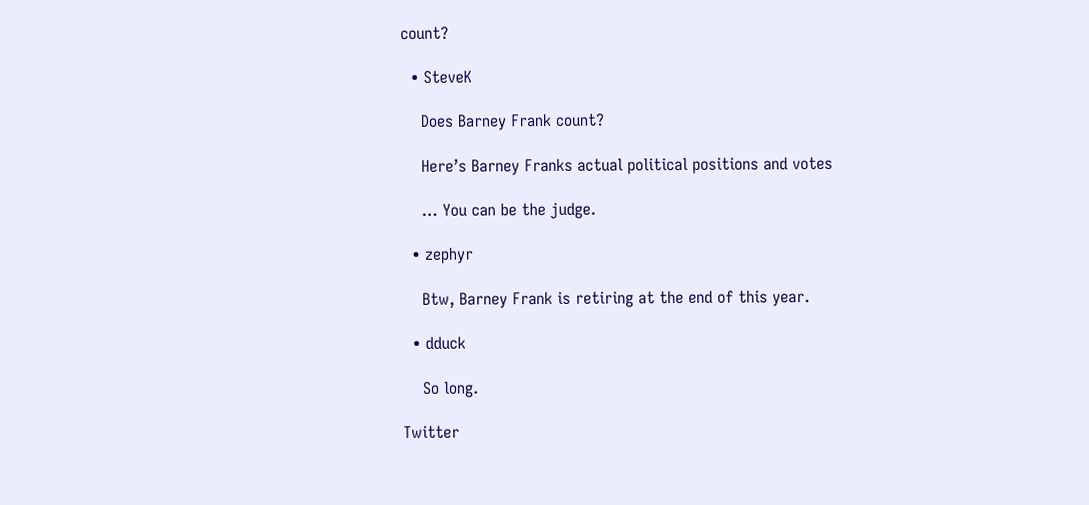count?

  • SteveK

    Does Barney Frank count?

    Here’s Barney Franks actual political positions and votes

    … You can be the judge.

  • zephyr

    Btw, Barney Frank is retiring at the end of this year.

  • dduck

    So long.

Twitter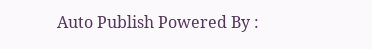Auto Publish Powered By :